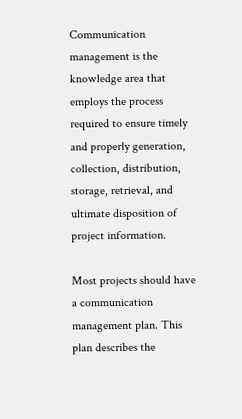Communication management is the knowledge area that employs the process required to ensure timely and properly generation, collection, distribution, storage, retrieval, and ultimate disposition of project information.

Most projects should have a communication management plan. This plan describes the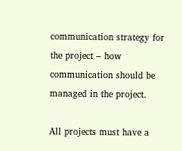communication strategy for the project – how communication should be managed in the project.

All projects must have a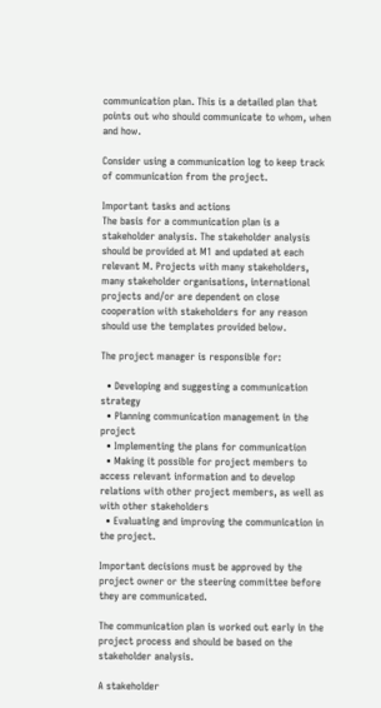communication plan. This is a detailed plan that points out who should communicate to whom, when and how.

Consider using a communication log to keep track of communication from the project.

Important tasks and actions
The basis for a communication plan is a stakeholder analysis. The stakeholder analysis should be provided at M1 and updated at each relevant M. Projects with many stakeholders, many stakeholder organisations, international projects and/or are dependent on close cooperation with stakeholders for any reason should use the templates provided below.

The project manager is responsible for:

  • Developing and suggesting a communication strategy
  • Planning communication management in the project
  • Implementing the plans for communication
  • Making it possible for project members to access relevant information and to develop relations with other project members, as well as with other stakeholders
  • Evaluating and improving the communication in the project.

Important decisions must be approved by the project owner or the steering committee before they are communicated.

The communication plan is worked out early in the project process and should be based on the stakeholder analysis.

A stakeholder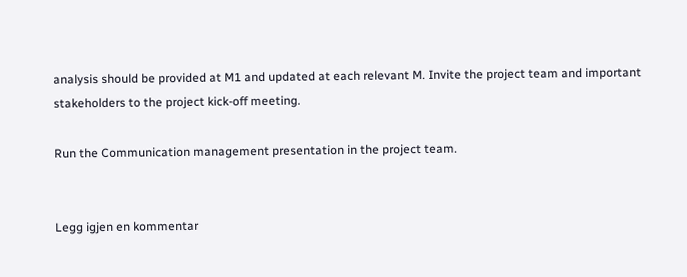analysis should be provided at M1 and updated at each relevant M. Invite the project team and important stakeholders to the project kick-off meeting.

Run the Communication management presentation in the project team.


Legg igjen en kommentar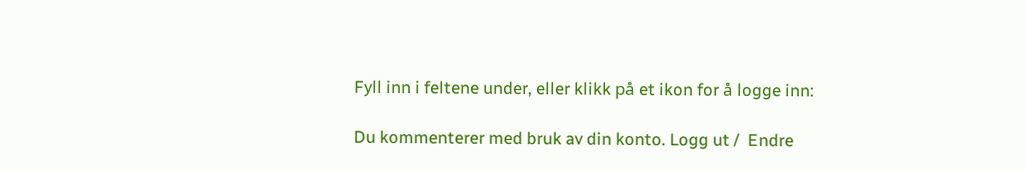Fyll inn i feltene under, eller klikk på et ikon for å logge inn:

Du kommenterer med bruk av din konto. Logg ut /  Endre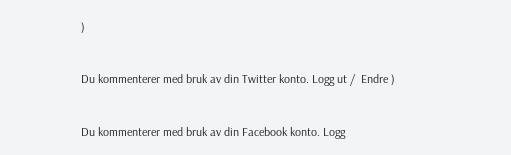)


Du kommenterer med bruk av din Twitter konto. Logg ut /  Endre )


Du kommenterer med bruk av din Facebook konto. Logg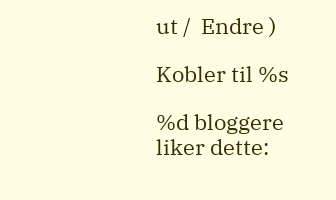ut /  Endre )

Kobler til %s

%d bloggere liker dette: